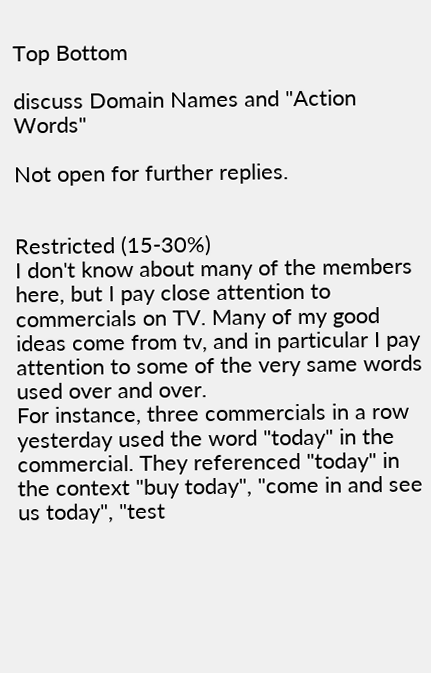Top Bottom

discuss Domain Names and "Action Words"

Not open for further replies.


Restricted (15-30%)
I don't know about many of the members here, but I pay close attention to commercials on TV. Many of my good ideas come from tv, and in particular I pay attention to some of the very same words used over and over.
For instance, three commercials in a row yesterday used the word "today" in the commercial. They referenced "today" in the context "buy today", "come in and see us today", "test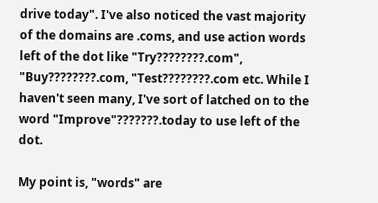drive today". I've also noticed the vast majority of the domains are .coms, and use action words left of the dot like "Try????????.com", "Buy????????.com, "Test????????.com etc. While I haven't seen many, I've sort of latched on to the word "Improve"???????.today to use left of the dot.

My point is, "words" are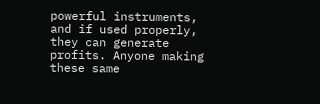powerful instruments, and if used properly, they can generate profits. Anyone making these same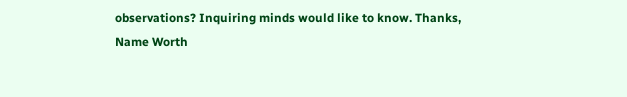observations? Inquiring minds would like to know. Thanks,
Name Worth